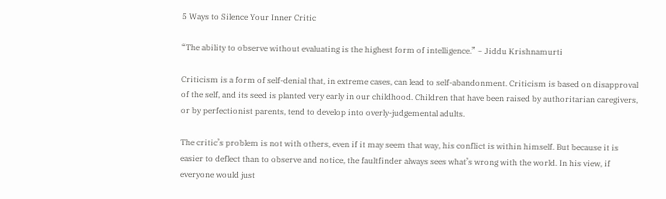5 Ways to Silence Your Inner Critic

“The ability to observe without evaluating is the highest form of intelligence.” ~ Jiddu Krishnamurti

Criticism is a form of self-denial that, in extreme cases, can lead to self-abandonment. Criticism is based on disapproval of the self, and its seed is planted very early in our childhood. Children that have been raised by authoritarian caregivers, or by perfectionist parents, tend to develop into overly-judgemental adults.

The critic’s problem is not with others, even if it may seem that way, his conflict is within himself. But because it is easier to deflect than to observe and notice, the faultfinder always sees what’s wrong with the world. In his view, if everyone would just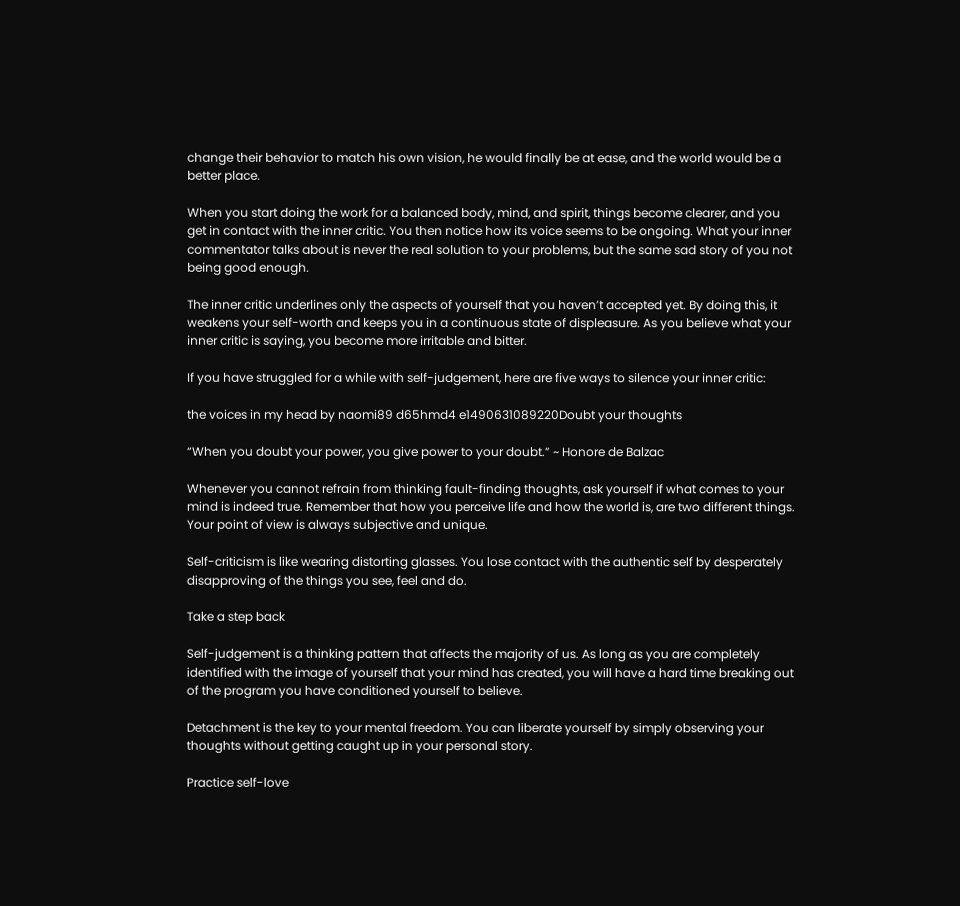change their behavior to match his own vision, he would finally be at ease, and the world would be a better place.

When you start doing the work for a balanced body, mind, and spirit, things become clearer, and you get in contact with the inner critic. You then notice how its voice seems to be ongoing. What your inner commentator talks about is never the real solution to your problems, but the same sad story of you not being good enough.

The inner critic underlines only the aspects of yourself that you haven’t accepted yet. By doing this, it weakens your self-worth and keeps you in a continuous state of displeasure. As you believe what your inner critic is saying, you become more irritable and bitter.

If you have struggled for a while with self-judgement, here are five ways to silence your inner critic:

the voices in my head by naomi89 d65hmd4 e1490631089220Doubt your thoughts

“When you doubt your power, you give power to your doubt.” ~ Honore de Balzac

Whenever you cannot refrain from thinking fault-finding thoughts, ask yourself if what comes to your mind is indeed true. Remember that how you perceive life and how the world is, are two different things. Your point of view is always subjective and unique.

Self-criticism is like wearing distorting glasses. You lose contact with the authentic self by desperately disapproving of the things you see, feel and do.

Take a step back

Self-judgement is a thinking pattern that affects the majority of us. As long as you are completely identified with the image of yourself that your mind has created, you will have a hard time breaking out of the program you have conditioned yourself to believe.

Detachment is the key to your mental freedom. You can liberate yourself by simply observing your thoughts without getting caught up in your personal story.

Practice self-love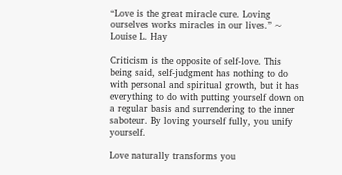“Love is the great miracle cure. Loving ourselves works miracles in our lives.” ~ Louise L. Hay

Criticism is the opposite of self-love. This being said, self-judgment has nothing to do with personal and spiritual growth, but it has everything to do with putting yourself down on a regular basis and surrendering to the inner saboteur. By loving yourself fully, you unify yourself.

Love naturally transforms you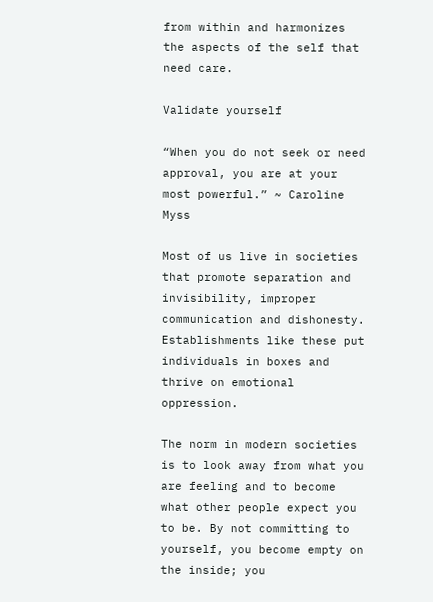from within and harmonizes the aspects of the self that need care.

Validate yourself

“When you do not seek or need approval, you are at your most powerful.” ~ Caroline Myss

Most of us live in societies that promote separation and invisibility, improper communication and dishonesty. Establishments like these put individuals in boxes and thrive on emotional oppression.

The norm in modern societies is to look away from what you are feeling and to become what other people expect you to be. By not committing to yourself, you become empty on the inside; you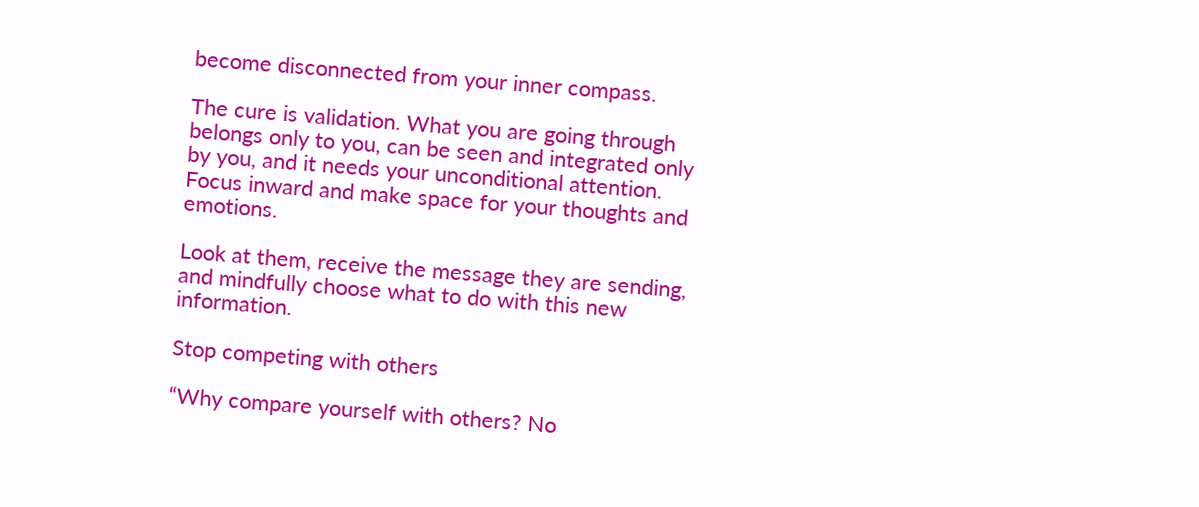become disconnected from your inner compass.

The cure is validation. What you are going through belongs only to you, can be seen and integrated only by you, and it needs your unconditional attention. Focus inward and make space for your thoughts and emotions.

Look at them, receive the message they are sending, and mindfully choose what to do with this new information.

Stop competing with others

“Why compare yourself with others? No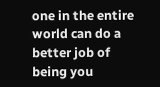one in the entire world can do a better job of being you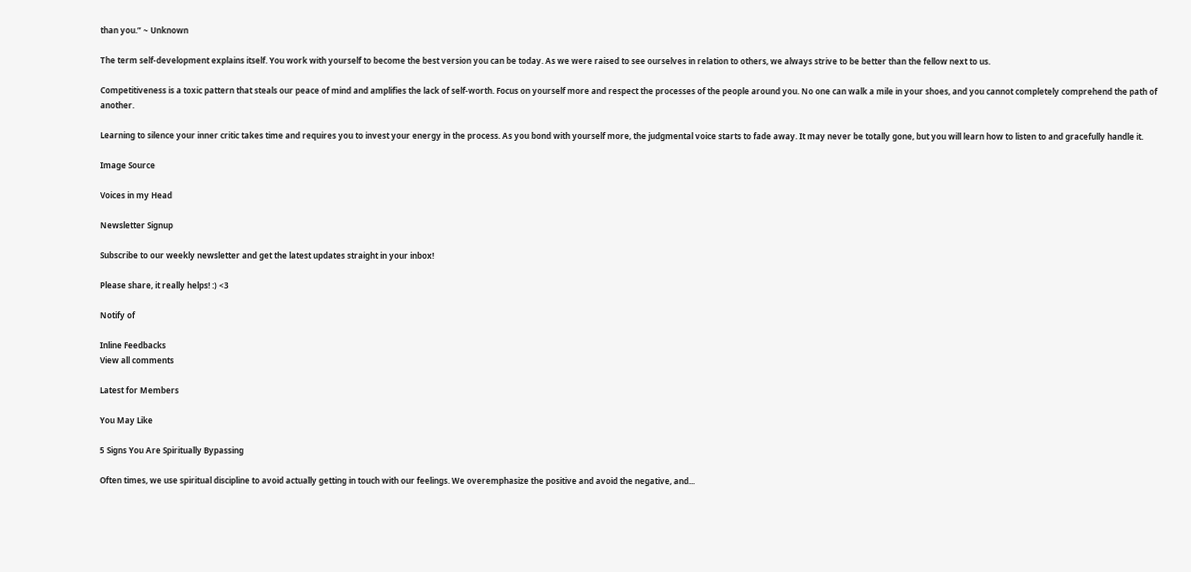than you.” ~ Unknown

The term self-development explains itself. You work with yourself to become the best version you can be today. As we were raised to see ourselves in relation to others, we always strive to be better than the fellow next to us.

Competitiveness is a toxic pattern that steals our peace of mind and amplifies the lack of self-worth. Focus on yourself more and respect the processes of the people around you. No one can walk a mile in your shoes, and you cannot completely comprehend the path of another.

Learning to silence your inner critic takes time and requires you to invest your energy in the process. As you bond with yourself more, the judgmental voice starts to fade away. It may never be totally gone, but you will learn how to listen to and gracefully handle it.

Image Source

Voices in my Head

Newsletter Signup

Subscribe to our weekly newsletter and get the latest updates straight in your inbox!

Please share, it really helps! :) <3

Notify of

Inline Feedbacks
View all comments

Latest for Members

You May Like

5 Signs You Are Spiritually Bypassing

Often times, we use spiritual discipline to avoid actually getting in touch with our feelings. We overemphasize the positive and avoid the negative, and...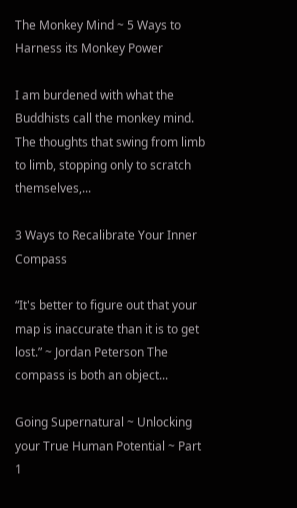The Monkey Mind ~ 5 Ways to Harness its Monkey Power

I am burdened with what the Buddhists call the monkey mind. The thoughts that swing from limb to limb, stopping only to scratch themselves,...

3 Ways to Recalibrate Your Inner Compass

“It's better to figure out that your map is inaccurate than it is to get lost.” ~ Jordan Peterson The compass is both an object...

Going Supernatural ~ Unlocking your True Human Potential ~ Part 1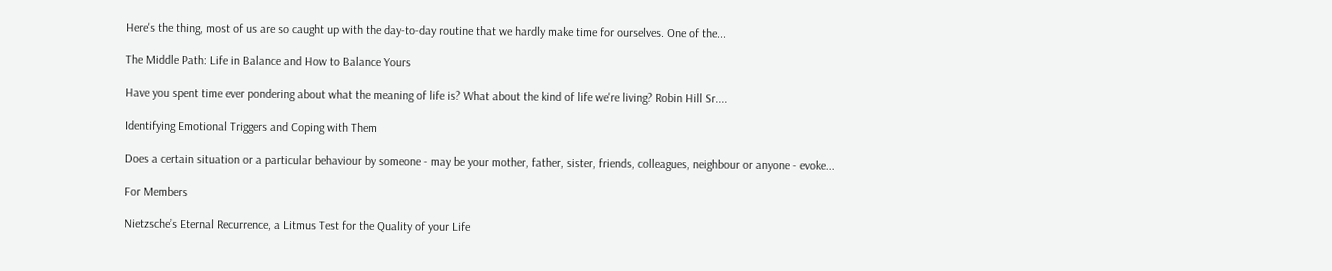Here's the thing, most of us are so caught up with the day-to-day routine that we hardly make time for ourselves. One of the...

The Middle Path: Life in Balance and How to Balance Yours

Have you spent time ever pondering about what the meaning of life is? What about the kind of life we're living? Robin Hill Sr....

Identifying Emotional Triggers and Coping with Them

Does a certain situation or a particular behaviour by someone - may be your mother, father, sister, friends, colleagues, neighbour or anyone - evoke...

For Members

Nietzsche’s Eternal Recurrence, a Litmus Test for the Quality of your Life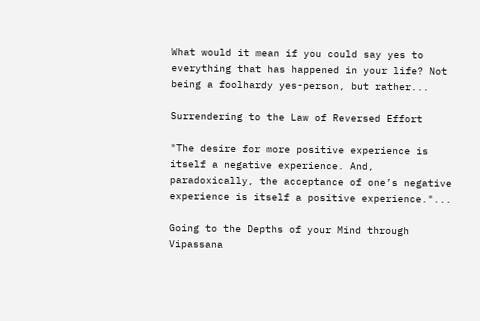What would it mean if you could say yes to everything that has happened in your life? Not being a foolhardy yes-person, but rather...

Surrendering to the Law of Reversed Effort

"The desire for more positive experience is itself a negative experience. And, paradoxically, the acceptance of one’s negative experience is itself a positive experience."...

Going to the Depths of your Mind through Vipassana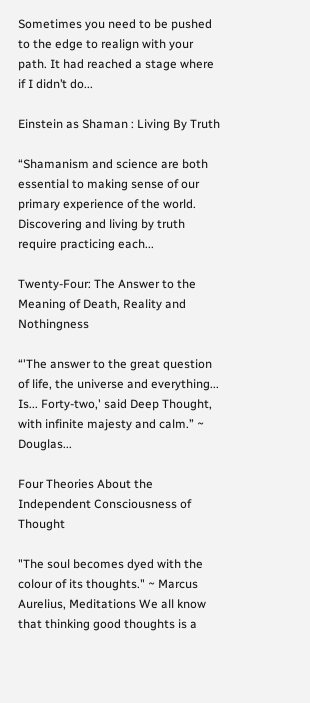Sometimes you need to be pushed to the edge to realign with your path. It had reached a stage where if I didn’t do...

Einstein as Shaman : Living By Truth

“Shamanism and science are both essential to making sense of our primary experience of the world. Discovering and living by truth require practicing each...

Twenty-Four: The Answer to the Meaning of Death, Reality and Nothingness

“'The answer to the great question of life, the universe and everything... Is... Forty-two,' said Deep Thought, with infinite majesty and calm.” ~ Douglas...

Four Theories About the Independent Consciousness of Thought

"The soul becomes dyed with the colour of its thoughts." ~ Marcus Aurelius, Meditations We all know that thinking good thoughts is a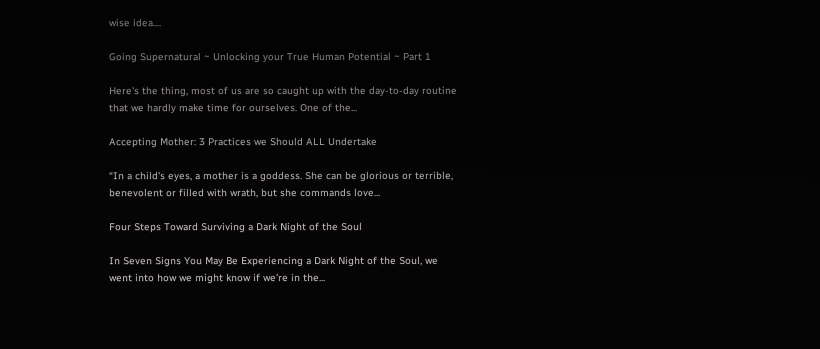wise idea....

Going Supernatural ~ Unlocking your True Human Potential ~ Part 1

Here's the thing, most of us are so caught up with the day-to-day routine that we hardly make time for ourselves. One of the...

Accepting Mother: 3 Practices we Should ALL Undertake

“In a child's eyes, a mother is a goddess. She can be glorious or terrible, benevolent or filled with wrath, but she commands love...

Four Steps Toward Surviving a Dark Night of the Soul

In Seven Signs You May Be Experiencing a Dark Night of the Soul, we went into how we might know if we’re in the...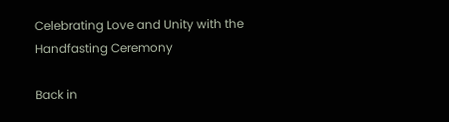Celebrating Love and Unity with the Handfasting Ceremony

Back in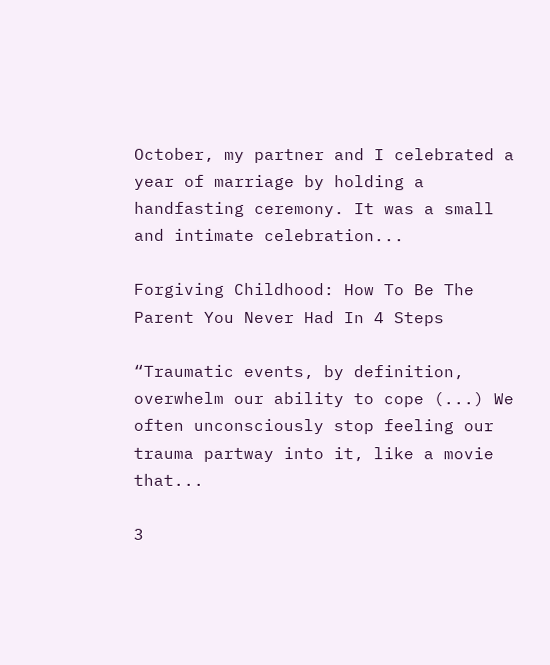October, my partner and I celebrated a year of marriage by holding a handfasting ceremony. It was a small and intimate celebration...

Forgiving Childhood: How To Be The Parent You Never Had In 4 Steps

“Traumatic events, by definition, overwhelm our ability to cope (...) We often unconsciously stop feeling our trauma partway into it, like a movie that...

3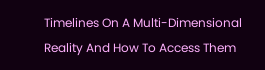Timelines On A Multi-Dimensional Reality And How To Access Them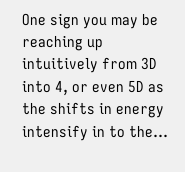One sign you may be reaching up intuitively from 3D into 4, or even 5D as the shifts in energy intensify in to the...